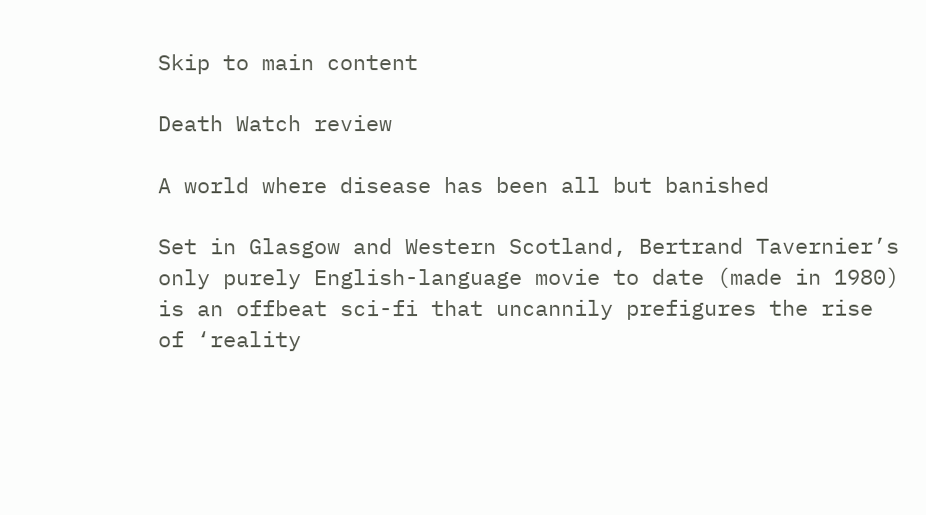Skip to main content

Death Watch review

A world where disease has been all but banished

Set in Glasgow and Western Scotland, Bertrand Tavernier’s only purely English-language movie to date (made in 1980) is an offbeat sci-fi that uncannily prefigures the rise of ‘reality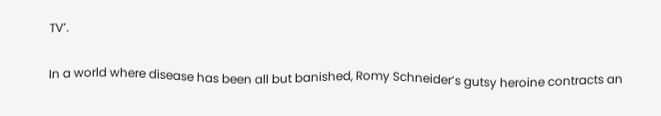TV’.

In a world where disease has been all but banished, Romy Schneider’s gutsy heroine contracts an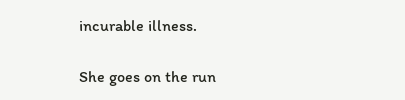incurable illness.

She goes on the run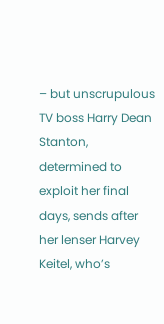– but unscrupulous TV boss Harry Dean Stanton, determined to exploit her final days, sends after her lenser Harvey Keitel, who’s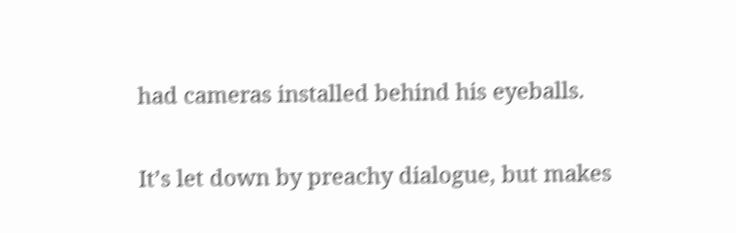had cameras installed behind his eyeballs.

It’s let down by preachy dialogue, but makes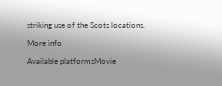striking use of the Scots locations.

More info

Available platformsMovie